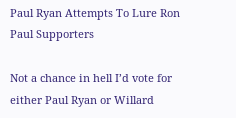Paul Ryan Attempts To Lure Ron Paul Supporters

Not a chance in hell I’d vote for either Paul Ryan or Willard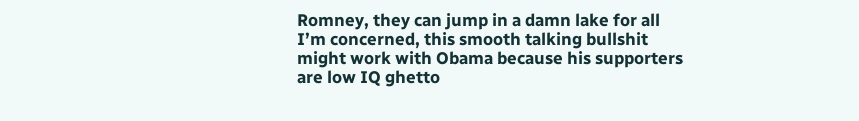Romney, they can jump in a damn lake for all I’m concerned, this smooth talking bullshit might work with Obama because his supporters are low IQ ghetto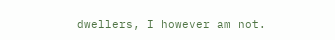dwellers, I however am not.